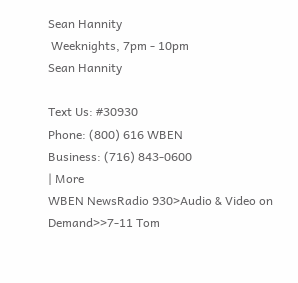Sean Hannity
 Weeknights, 7pm - 10pm
Sean Hannity

Text Us: #30930
Phone: (800) 616 WBEN
Business: (716) 843-0600
| More
WBEN NewsRadio 930>Audio & Video on Demand>>7-11 Tom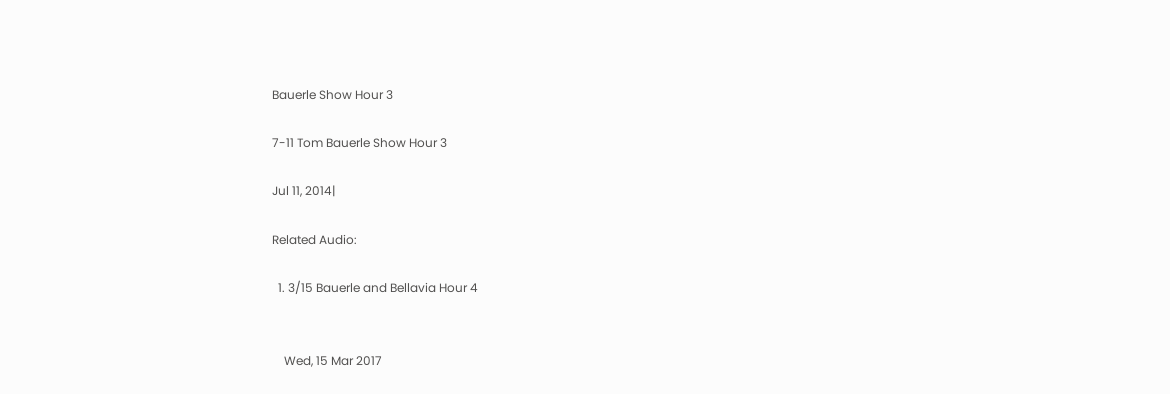Bauerle Show Hour 3

7-11 Tom Bauerle Show Hour 3

Jul 11, 2014|

Related Audio:

  1. 3/15 Bauerle and Bellavia Hour 4


    Wed, 15 Mar 2017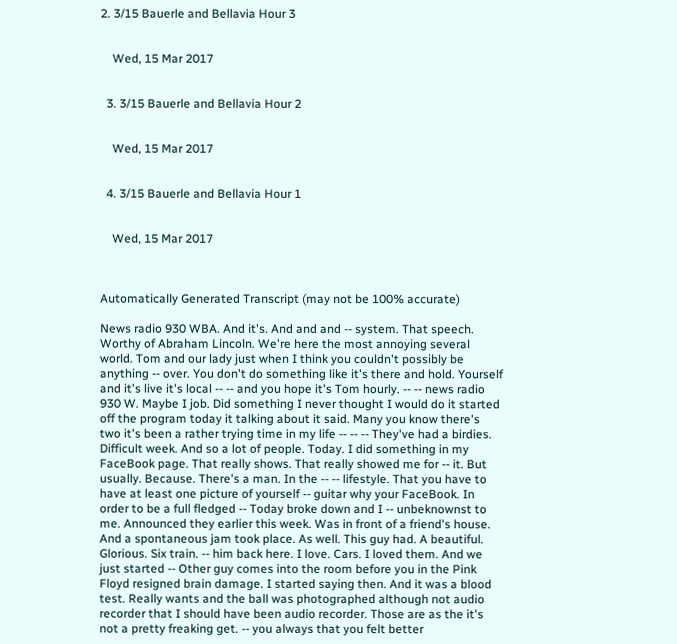2. 3/15 Bauerle and Bellavia Hour 3


    Wed, 15 Mar 2017


  3. 3/15 Bauerle and Bellavia Hour 2


    Wed, 15 Mar 2017


  4. 3/15 Bauerle and Bellavia Hour 1


    Wed, 15 Mar 2017



Automatically Generated Transcript (may not be 100% accurate)

News radio 930 WBA. And it's. And and and -- system. That speech. Worthy of Abraham Lincoln. We're here the most annoying several world. Tom and our lady just when I think you couldn't possibly be anything -- over. You don't do something like it's there and hold. Yourself and it's live it's local -- -- and you hope it's Tom hourly. -- -- news radio 930 W. Maybe I job. Did something I never thought I would do it started off the program today it talking about it said. Many you know there's two it's been a rather trying time in my life -- -- -- They've had a birdies. Difficult week. And so a lot of people. Today. I did something in my FaceBook page. That really shows. That really showed me for -- it. But usually. Because. There's a man. In the -- -- lifestyle. That you have to have at least one picture of yourself -- guitar why your FaceBook. In order to be a full fledged -- Today broke down and I -- unbeknownst to me. Announced they earlier this week. Was in front of a friend's house. And a spontaneous jam took place. As well. This guy had. A beautiful. Glorious. Six train. -- him back here. I love. Cars. I loved them. And we just started -- Other guy comes into the room before you in the Pink Floyd resigned brain damage. I started saying then. And it was a blood test. Really wants and the ball was photographed although not audio recorder that I should have been audio recorder. Those are as the it's not a pretty freaking get. -- you always that you felt better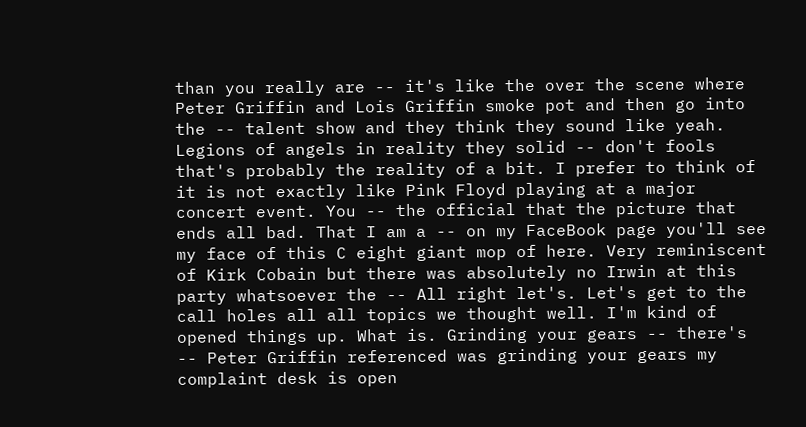than you really are -- it's like the over the scene where Peter Griffin and Lois Griffin smoke pot and then go into the -- talent show and they think they sound like yeah. Legions of angels in reality they solid -- don't fools that's probably the reality of a bit. I prefer to think of it is not exactly like Pink Floyd playing at a major concert event. You -- the official that the picture that ends all bad. That I am a -- on my FaceBook page you'll see my face of this C eight giant mop of here. Very reminiscent of Kirk Cobain but there was absolutely no Irwin at this party whatsoever the -- All right let's. Let's get to the call holes all all topics we thought well. I'm kind of opened things up. What is. Grinding your gears -- there's -- Peter Griffin referenced was grinding your gears my complaint desk is open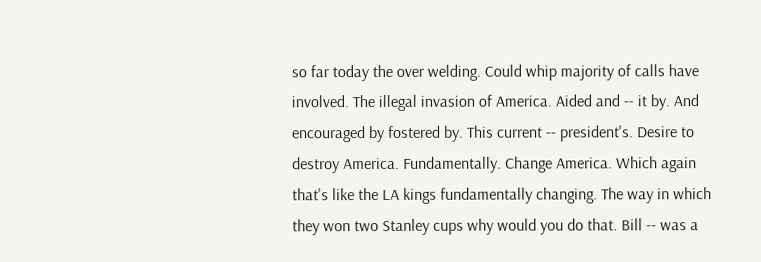so far today the over welding. Could whip majority of calls have involved. The illegal invasion of America. Aided and -- it by. And encouraged by fostered by. This current -- president's. Desire to destroy America. Fundamentally. Change America. Which again that's like the LA kings fundamentally changing. The way in which they won two Stanley cups why would you do that. Bill -- was a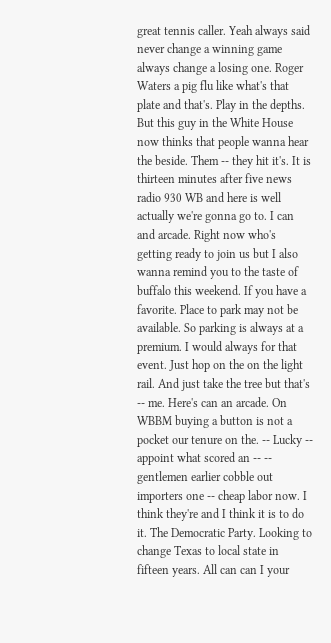great tennis caller. Yeah always said never change a winning game always change a losing one. Roger Waters a pig flu like what's that plate and that's. Play in the depths. But this guy in the White House now thinks that people wanna hear the beside. Them -- they hit it's. It is thirteen minutes after five news radio 930 WB and here is well actually we're gonna go to. I can and arcade. Right now who's getting ready to join us but I also wanna remind you to the taste of buffalo this weekend. If you have a favorite. Place to park may not be available. So parking is always at a premium. I would always for that event. Just hop on the on the light rail. And just take the tree but that's -- me. Here's can an arcade. On WBBM buying a button is not a pocket our tenure on the. -- Lucky -- appoint what scored an -- -- gentlemen earlier cobble out importers one -- cheap labor now. I think they're and I think it is to do it. The Democratic Party. Looking to change Texas to local state in fifteen years. All can can I your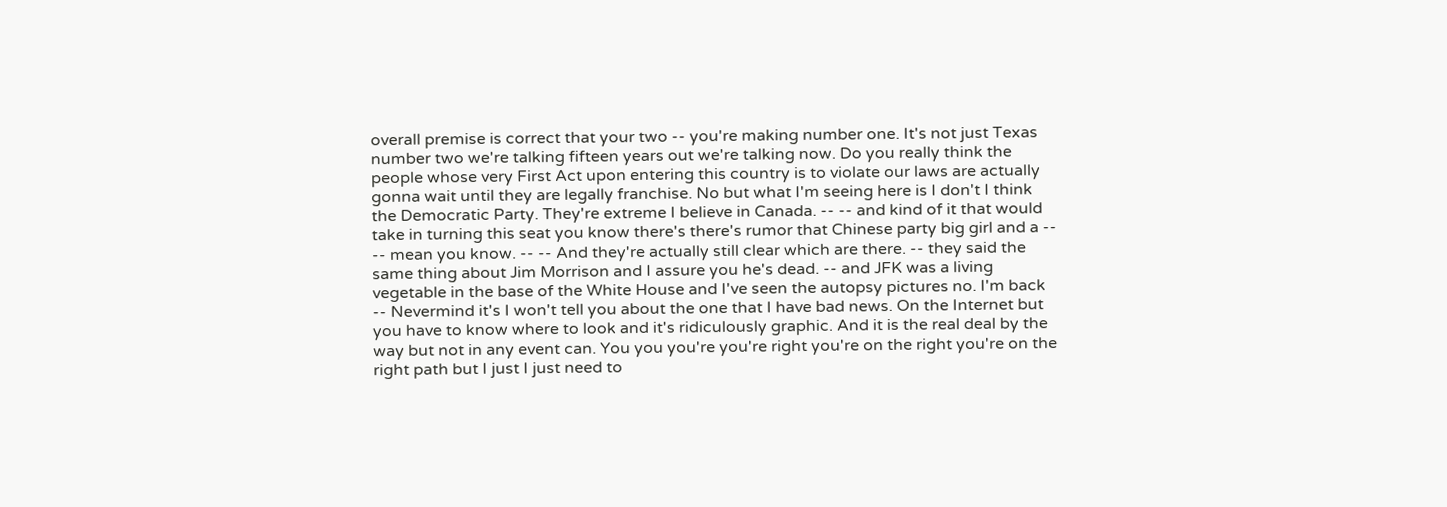overall premise is correct that your two -- you're making number one. It's not just Texas number two we're talking fifteen years out we're talking now. Do you really think the people whose very First Act upon entering this country is to violate our laws are actually gonna wait until they are legally franchise. No but what I'm seeing here is I don't I think the Democratic Party. They're extreme I believe in Canada. -- -- and kind of it that would take in turning this seat you know there's there's rumor that Chinese party big girl and a -- -- mean you know. -- -- And they're actually still clear which are there. -- they said the same thing about Jim Morrison and I assure you he's dead. -- and JFK was a living vegetable in the base of the White House and I've seen the autopsy pictures no. I'm back -- Nevermind it's I won't tell you about the one that I have bad news. On the Internet but you have to know where to look and it's ridiculously graphic. And it is the real deal by the way but not in any event can. You you you're you're right you're on the right you're on the right path but I just I just need to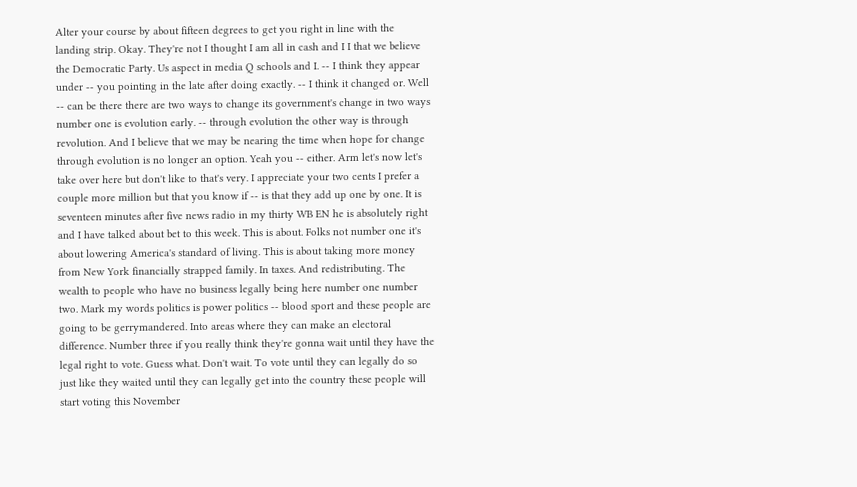Alter your course by about fifteen degrees to get you right in line with the landing strip. Okay. They're not I thought I am all in cash and I I that we believe the Democratic Party. Us aspect in media Q schools and I. -- I think they appear under -- you pointing in the late after doing exactly. -- I think it changed or. Well -- can be there there are two ways to change its government's change in two ways number one is evolution early. -- through evolution the other way is through revolution. And I believe that we may be nearing the time when hope for change through evolution is no longer an option. Yeah you -- either. Arm let's now let's take over here but don't like to that's very. I appreciate your two cents I prefer a couple more million but that you know if -- is that they add up one by one. It is seventeen minutes after five news radio in my thirty WB EN he is absolutely right and I have talked about bet to this week. This is about. Folks not number one it's about lowering America's standard of living. This is about taking more money from New York financially strapped family. In taxes. And redistributing. The wealth to people who have no business legally being here number one number two. Mark my words politics is power politics -- blood sport and these people are going to be gerrymandered. Into areas where they can make an electoral difference. Number three if you really think they're gonna wait until they have the legal right to vote. Guess what. Don't wait. To vote until they can legally do so just like they waited until they can legally get into the country these people will start voting this November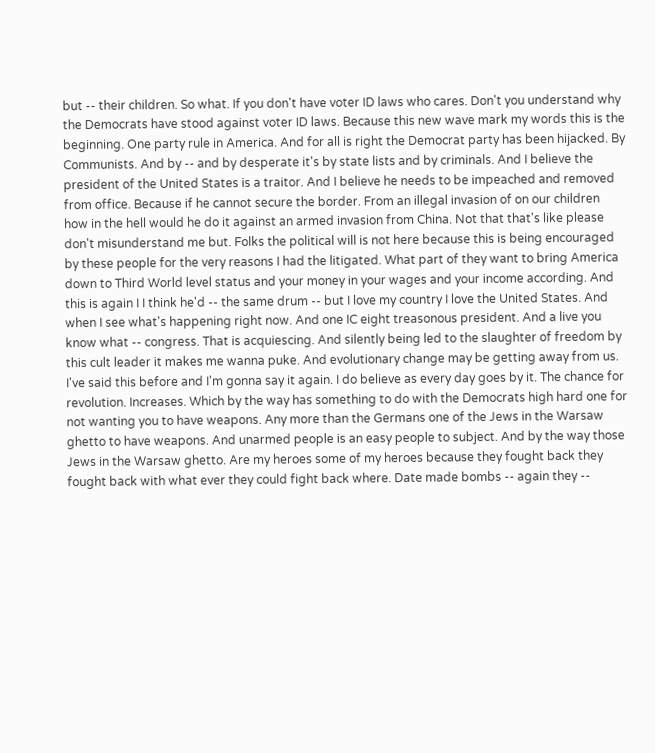but -- their children. So what. If you don't have voter ID laws who cares. Don't you understand why the Democrats have stood against voter ID laws. Because this new wave mark my words this is the beginning. One party rule in America. And for all is right the Democrat party has been hijacked. By Communists. And by -- and by desperate it's by state lists and by criminals. And I believe the president of the United States is a traitor. And I believe he needs to be impeached and removed from office. Because if he cannot secure the border. From an illegal invasion of on our children how in the hell would he do it against an armed invasion from China. Not that that's like please don't misunderstand me but. Folks the political will is not here because this is being encouraged by these people for the very reasons I had the litigated. What part of they want to bring America down to Third World level status and your money in your wages and your income according. And this is again I I think he'd -- the same drum -- but I love my country I love the United States. And when I see what's happening right now. And one IC eight treasonous president. And a live you know what -- congress. That is acquiescing. And silently being led to the slaughter of freedom by this cult leader it makes me wanna puke. And evolutionary change may be getting away from us. I've said this before and I'm gonna say it again. I do believe as every day goes by it. The chance for revolution. Increases. Which by the way has something to do with the Democrats high hard one for not wanting you to have weapons. Any more than the Germans one of the Jews in the Warsaw ghetto to have weapons. And unarmed people is an easy people to subject. And by the way those Jews in the Warsaw ghetto. Are my heroes some of my heroes because they fought back they fought back with what ever they could fight back where. Date made bombs -- again they --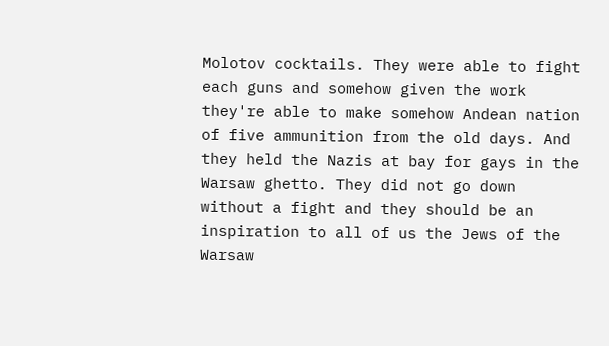Molotov cocktails. They were able to fight each guns and somehow given the work they're able to make somehow Andean nation of five ammunition from the old days. And they held the Nazis at bay for gays in the Warsaw ghetto. They did not go down without a fight and they should be an inspiration to all of us the Jews of the Warsaw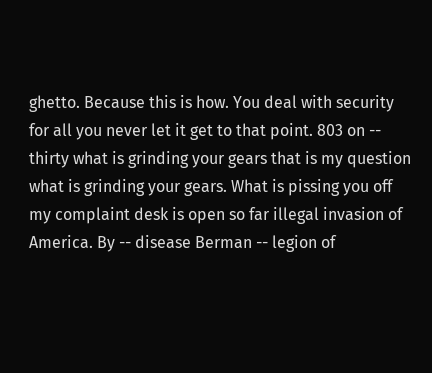ghetto. Because this is how. You deal with security for all you never let it get to that point. 803 on -- thirty what is grinding your gears that is my question what is grinding your gears. What is pissing you off my complaint desk is open so far illegal invasion of America. By -- disease Berman -- legion of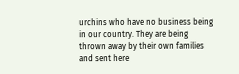urchins who have no business being in our country. They are being thrown away by their own families and sent here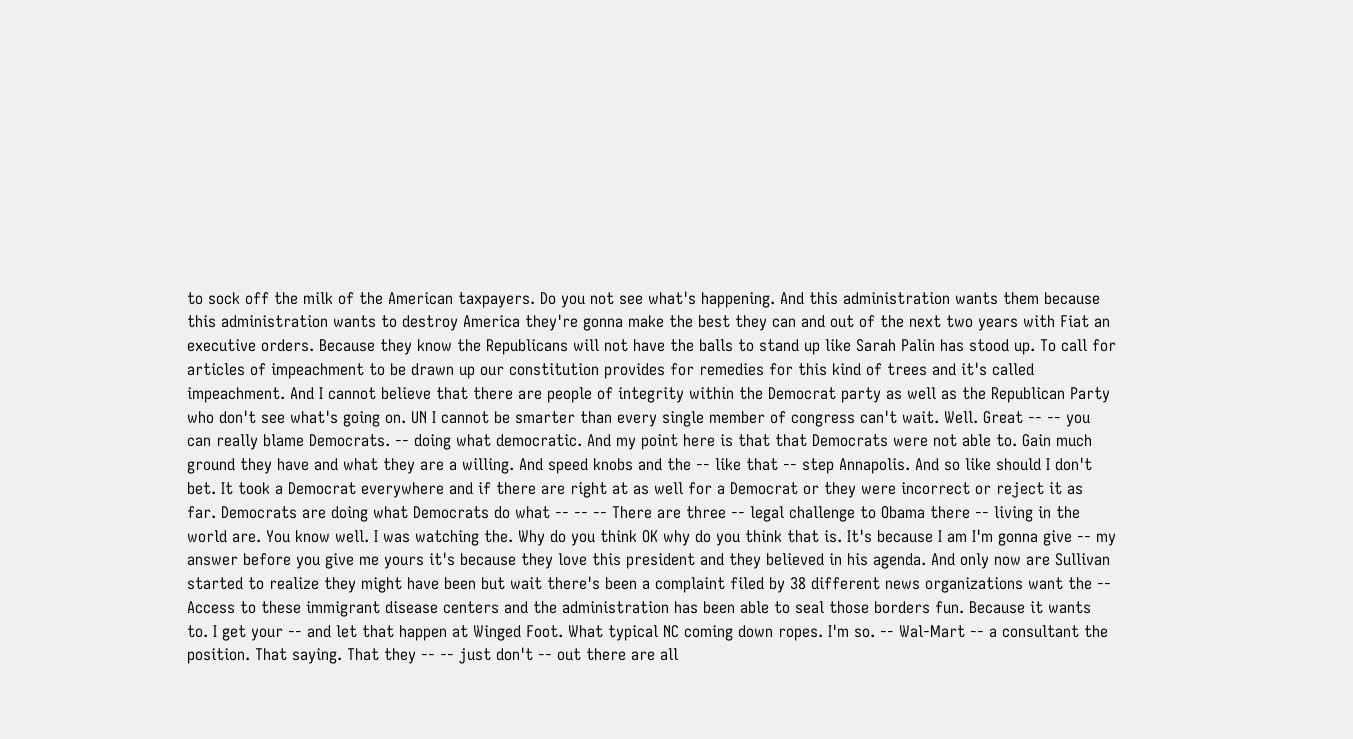to sock off the milk of the American taxpayers. Do you not see what's happening. And this administration wants them because this administration wants to destroy America they're gonna make the best they can and out of the next two years with Fiat an executive orders. Because they know the Republicans will not have the balls to stand up like Sarah Palin has stood up. To call for articles of impeachment to be drawn up our constitution provides for remedies for this kind of trees and it's called impeachment. And I cannot believe that there are people of integrity within the Democrat party as well as the Republican Party who don't see what's going on. UN I cannot be smarter than every single member of congress can't wait. Well. Great -- -- you can really blame Democrats. -- doing what democratic. And my point here is that that Democrats were not able to. Gain much ground they have and what they are a willing. And speed knobs and the -- like that -- step Annapolis. And so like should I don't bet. It took a Democrat everywhere and if there are right at as well for a Democrat or they were incorrect or reject it as far. Democrats are doing what Democrats do what -- -- -- There are three -- legal challenge to Obama there -- living in the world are. You know well. I was watching the. Why do you think OK why do you think that is. It's because I am I'm gonna give -- my answer before you give me yours it's because they love this president and they believed in his agenda. And only now are Sullivan started to realize they might have been but wait there's been a complaint filed by 38 different news organizations want the -- Access to these immigrant disease centers and the administration has been able to seal those borders fun. Because it wants to. I get your -- and let that happen at Winged Foot. What typical NC coming down ropes. I'm so. -- Wal-Mart -- a consultant the position. That saying. That they -- -- just don't -- out there are all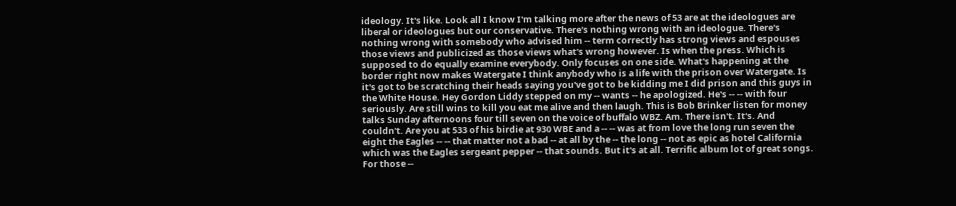ideology. It's like. Look all I know I'm talking more after the news of 53 are at the ideologues are liberal or ideologues but our conservative. There's nothing wrong with an ideologue. There's nothing wrong with somebody who advised him -- term correctly has strong views and espouses those views and publicized as those views what's wrong however. Is when the press. Which is supposed to do equally examine everybody. Only focuses on one side. What's happening at the border right now makes Watergate I think anybody who is a life with the prison over Watergate. Is it's got to be scratching their heads saying you've got to be kidding me I did prison and this guys in the White House. Hey Gordon Liddy stepped on my -- wants -- he apologized. He's -- -- with four seriously. Are still wins to kill you eat me alive and then laugh. This is Bob Brinker listen for money talks Sunday afternoons four till seven on the voice of buffalo WBZ. Am. There isn't. It's. And couldn't. Are you at 533 of his birdie at 930 WBE and a -- -- was at from love the long run seven the eight the Eagles -- -- that matter not a bad -- at all by the -- the long -- not as epic as hotel California which was the Eagles sergeant pepper -- that sounds. But it's at all. Terrific album lot of great songs. For those --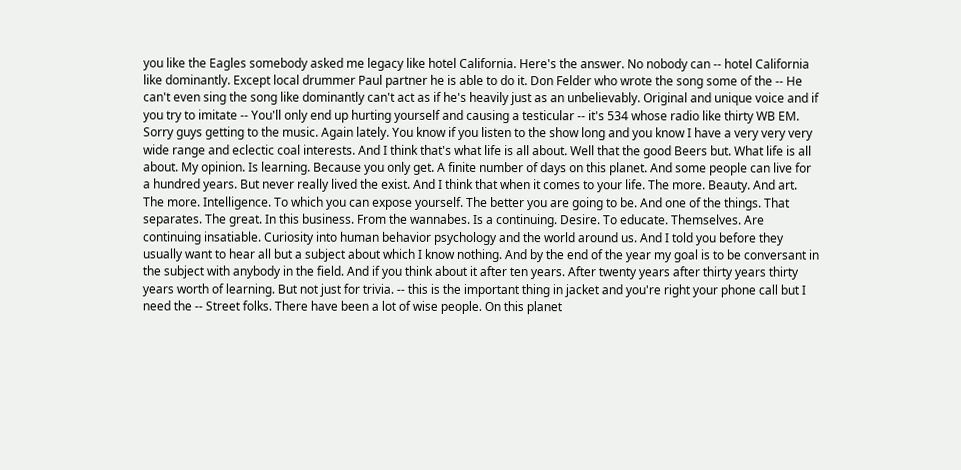you like the Eagles somebody asked me legacy like hotel California. Here's the answer. No nobody can -- hotel California like dominantly. Except local drummer Paul partner he is able to do it. Don Felder who wrote the song some of the -- He can't even sing the song like dominantly can't act as if he's heavily just as an unbelievably. Original and unique voice and if you try to imitate -- You'll only end up hurting yourself and causing a testicular -- it's 534 whose radio like thirty WB EM. Sorry guys getting to the music. Again lately. You know if you listen to the show long and you know I have a very very very wide range and eclectic coal interests. And I think that's what life is all about. Well that the good Beers but. What life is all about. My opinion. Is learning. Because you only get. A finite number of days on this planet. And some people can live for a hundred years. But never really lived the exist. And I think that when it comes to your life. The more. Beauty. And art. The more. Intelligence. To which you can expose yourself. The better you are going to be. And one of the things. That separates. The great. In this business. From the wannabes. Is a continuing. Desire. To educate. Themselves. Are continuing insatiable. Curiosity into human behavior psychology and the world around us. And I told you before they usually want to hear all but a subject about which I know nothing. And by the end of the year my goal is to be conversant in the subject with anybody in the field. And if you think about it after ten years. After twenty years after thirty years thirty years worth of learning. But not just for trivia. -- this is the important thing in jacket and you're right your phone call but I need the -- Street folks. There have been a lot of wise people. On this planet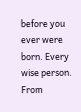before you ever were born. Every wise person. From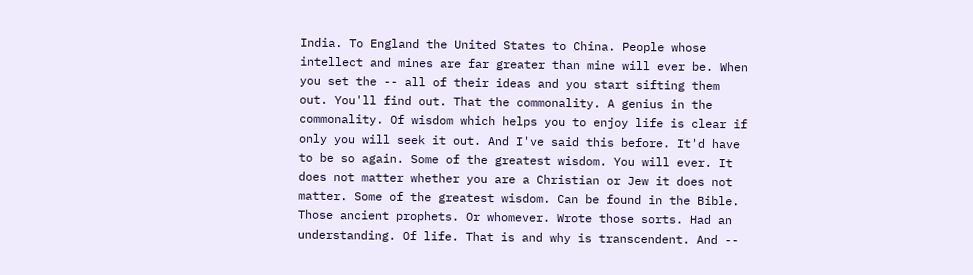India. To England the United States to China. People whose intellect and mines are far greater than mine will ever be. When you set the -- all of their ideas and you start sifting them out. You'll find out. That the commonality. A genius in the commonality. Of wisdom which helps you to enjoy life is clear if only you will seek it out. And I've said this before. It'd have to be so again. Some of the greatest wisdom. You will ever. It does not matter whether you are a Christian or Jew it does not matter. Some of the greatest wisdom. Can be found in the Bible. Those ancient prophets. Or whomever. Wrote those sorts. Had an understanding. Of life. That is and why is transcendent. And --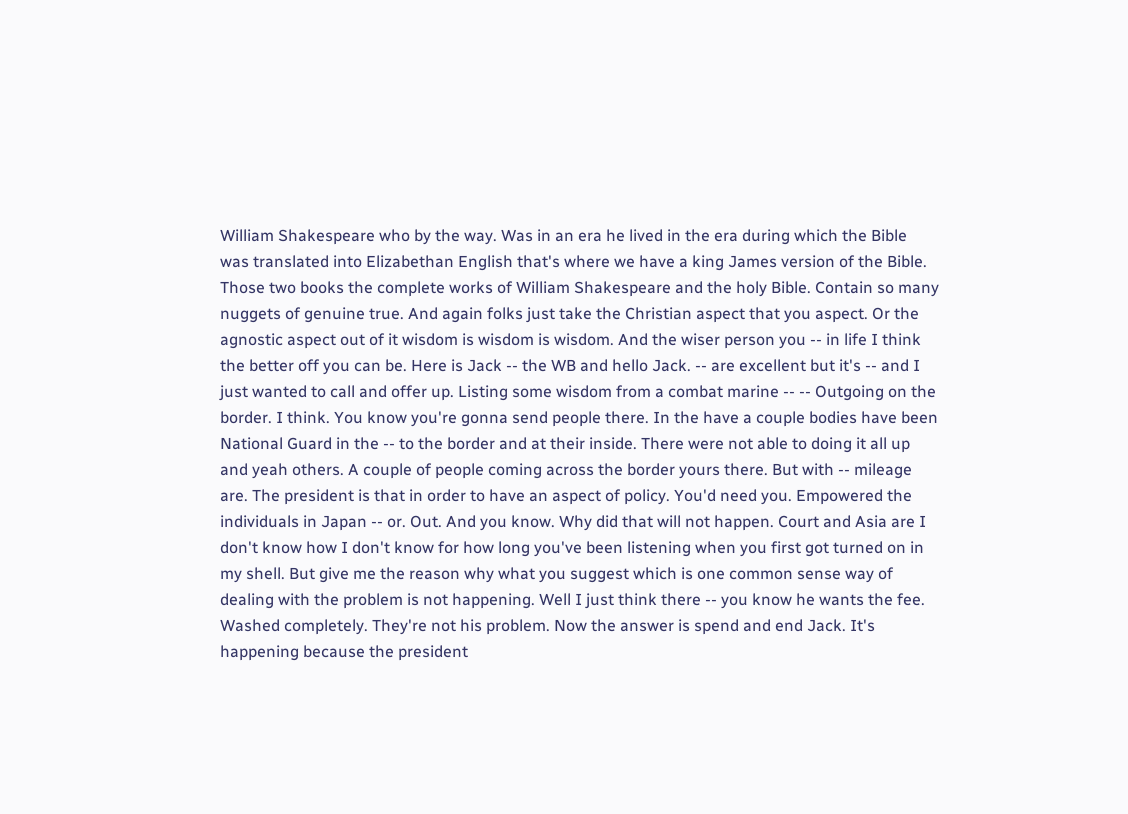William Shakespeare who by the way. Was in an era he lived in the era during which the Bible was translated into Elizabethan English that's where we have a king James version of the Bible. Those two books the complete works of William Shakespeare and the holy Bible. Contain so many nuggets of genuine true. And again folks just take the Christian aspect that you aspect. Or the agnostic aspect out of it wisdom is wisdom is wisdom. And the wiser person you -- in life I think the better off you can be. Here is Jack -- the WB and hello Jack. -- are excellent but it's -- and I just wanted to call and offer up. Listing some wisdom from a combat marine -- -- Outgoing on the border. I think. You know you're gonna send people there. In the have a couple bodies have been National Guard in the -- to the border and at their inside. There were not able to doing it all up and yeah others. A couple of people coming across the border yours there. But with -- mileage are. The president is that in order to have an aspect of policy. You'd need you. Empowered the individuals in Japan -- or. Out. And you know. Why did that will not happen. Court and Asia are I don't know how I don't know for how long you've been listening when you first got turned on in my shell. But give me the reason why what you suggest which is one common sense way of dealing with the problem is not happening. Well I just think there -- you know he wants the fee. Washed completely. They're not his problem. Now the answer is spend and end Jack. It's happening because the president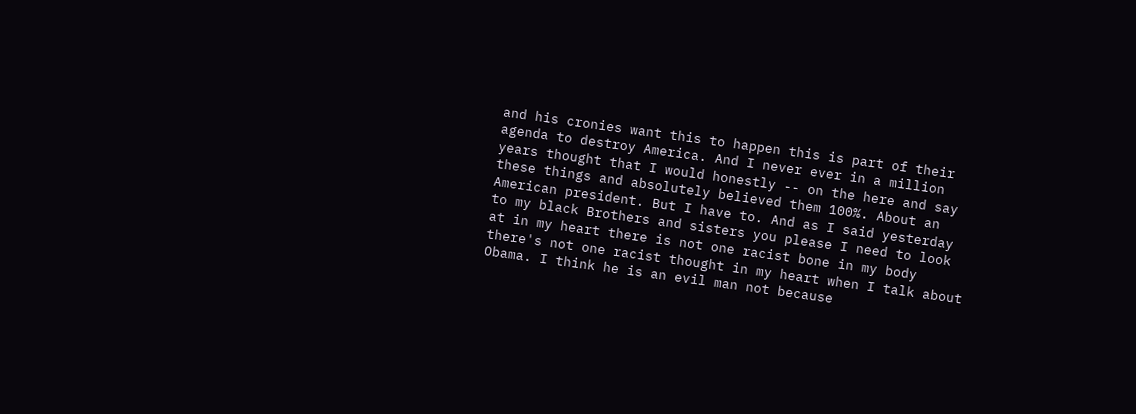and his cronies want this to happen this is part of their agenda to destroy America. And I never ever in a million years thought that I would honestly -- on the here and say these things and absolutely believed them 100%. About an American president. But I have to. And as I said yesterday to my black Brothers and sisters you please I need to look at in my heart there is not one racist bone in my body there's not one racist thought in my heart when I talk about Obama. I think he is an evil man not because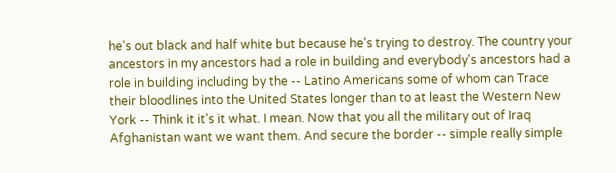he's out black and half white but because he's trying to destroy. The country your ancestors in my ancestors had a role in building and everybody's ancestors had a role in building including by the -- Latino Americans some of whom can Trace their bloodlines into the United States longer than to at least the Western New York -- Think it it's it what. I mean. Now that you all the military out of Iraq Afghanistan want we want them. And secure the border -- simple really simple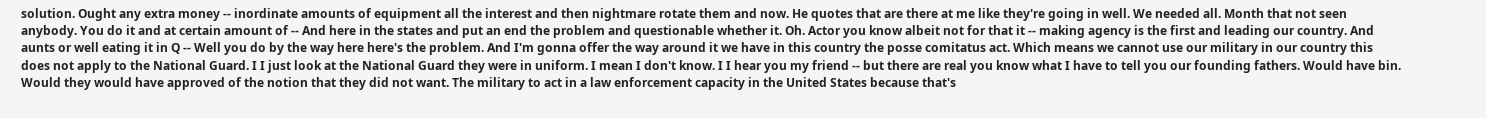solution. Ought any extra money -- inordinate amounts of equipment all the interest and then nightmare rotate them and now. He quotes that are there at me like they're going in well. We needed all. Month that not seen anybody. You do it and at certain amount of -- And here in the states and put an end the problem and questionable whether it. Oh. Actor you know albeit not for that it -- making agency is the first and leading our country. And aunts or well eating it in Q -- Well you do by the way here here's the problem. And I'm gonna offer the way around it we have in this country the posse comitatus act. Which means we cannot use our military in our country this does not apply to the National Guard. I I just look at the National Guard they were in uniform. I mean I don't know. I I hear you my friend -- but there are real you know what I have to tell you our founding fathers. Would have bin. Would they would have approved of the notion that they did not want. The military to act in a law enforcement capacity in the United States because that's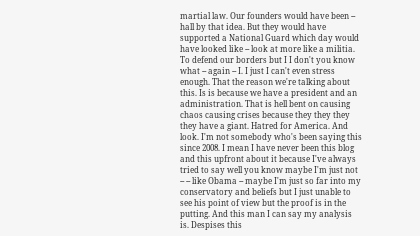martial law. Our founders would have been -- hall by that idea. But they would have supported a National Guard which day would have looked like -- look at more like a militia. To defend our borders but I I don't you know what -- again -- I. I just I can't even stress enough. That the reason we're talking about this. Is is because we have a president and an administration. That is hell bent on causing chaos causing crises because they they they they have a giant. Hatred for America. And look. I'm not somebody who's been saying this since 2008. I mean I have never been this blog and this upfront about it because I've always tried to say well you know maybe I'm just not -- -- like Obama -- maybe I'm just so far into my conservatory and beliefs but I just unable to see his point of view but the proof is in the putting. And this man I can say my analysis is. Despises this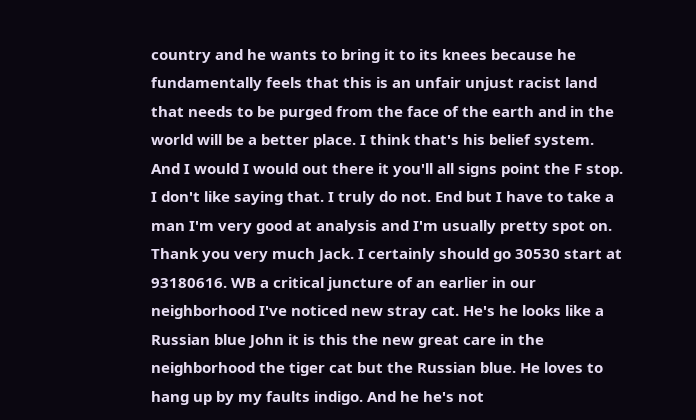country and he wants to bring it to its knees because he fundamentally feels that this is an unfair unjust racist land that needs to be purged from the face of the earth and in the world will be a better place. I think that's his belief system. And I would I would out there it you'll all signs point the F stop. I don't like saying that. I truly do not. End but I have to take a man I'm very good at analysis and I'm usually pretty spot on. Thank you very much Jack. I certainly should go 30530 start at 93180616. WB a critical juncture of an earlier in our neighborhood I've noticed new stray cat. He's he looks like a Russian blue John it is this the new great care in the neighborhood the tiger cat but the Russian blue. He loves to hang up by my faults indigo. And he he's not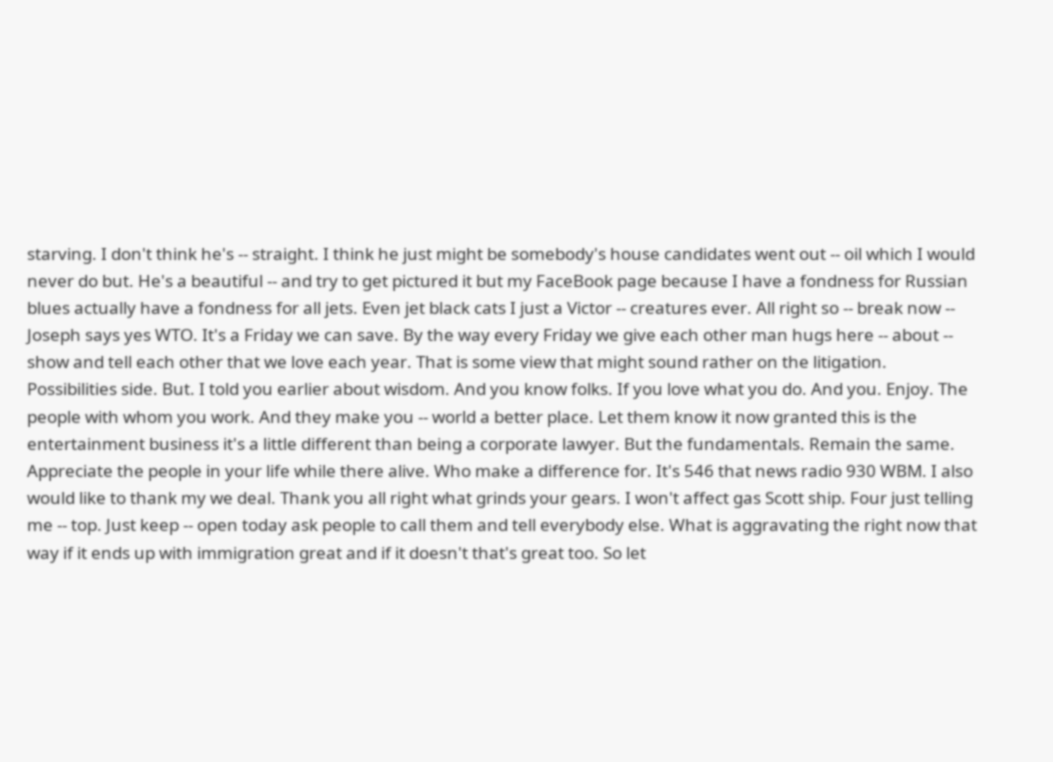starving. I don't think he's -- straight. I think he just might be somebody's house candidates went out -- oil which I would never do but. He's a beautiful -- and try to get pictured it but my FaceBook page because I have a fondness for Russian blues actually have a fondness for all jets. Even jet black cats I just a Victor -- creatures ever. All right so -- break now -- Joseph says yes WTO. It's a Friday we can save. By the way every Friday we give each other man hugs here -- about -- show and tell each other that we love each year. That is some view that might sound rather on the litigation. Possibilities side. But. I told you earlier about wisdom. And you know folks. If you love what you do. And you. Enjoy. The people with whom you work. And they make you -- world a better place. Let them know it now granted this is the entertainment business it's a little different than being a corporate lawyer. But the fundamentals. Remain the same. Appreciate the people in your life while there alive. Who make a difference for. It's 546 that news radio 930 WBM. I also would like to thank my we deal. Thank you all right what grinds your gears. I won't affect gas Scott ship. Four just telling me -- top. Just keep -- open today ask people to call them and tell everybody else. What is aggravating the right now that way if it ends up with immigration great and if it doesn't that's great too. So let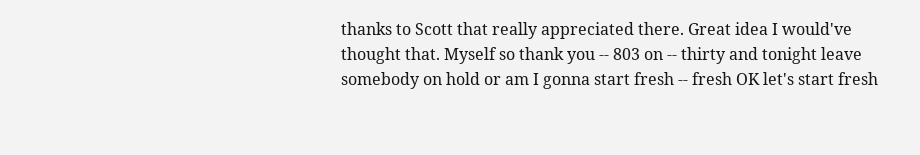thanks to Scott that really appreciated there. Great idea I would've thought that. Myself so thank you -- 803 on -- thirty and tonight leave somebody on hold or am I gonna start fresh -- fresh OK let's start fresh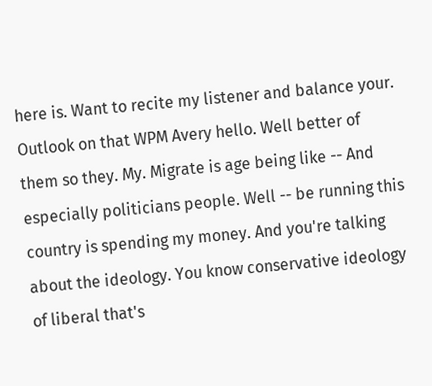here is. Want to recite my listener and balance your. Outlook on that WPM Avery hello. Well better of them so they. My. Migrate is age being like -- And especially politicians people. Well -- be running this country is spending my money. And you're talking about the ideology. You know conservative ideology of liberal that's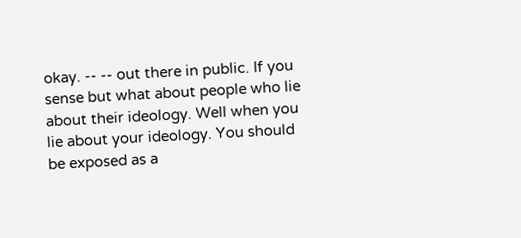okay. -- -- out there in public. If you sense but what about people who lie about their ideology. Well when you lie about your ideology. You should be exposed as a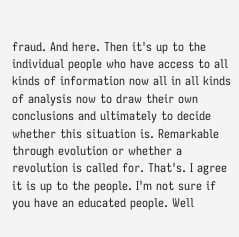fraud. And here. Then it's up to the individual people who have access to all kinds of information now all in all kinds of analysis now to draw their own conclusions and ultimately to decide whether this situation is. Remarkable through evolution or whether a revolution is called for. That's. I agree it is up to the people. I'm not sure if you have an educated people. Well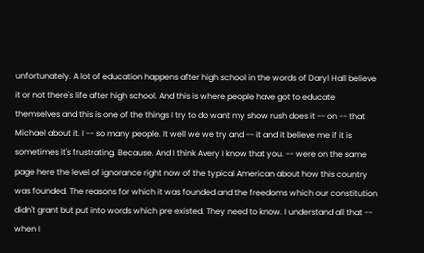unfortunately. A lot of education happens after high school in the words of Daryl Hall believe it or not there's life after high school. And this is where people have got to educate themselves and this is one of the things I try to do want my show rush does it -- on -- that Michael about it. I -- so many people. It well we we try and -- it and it believe me if it is sometimes it's frustrating. Because. And I think Avery I know that you. -- were on the same page here the level of ignorance right now of the typical American about how this country was founded. The reasons for which it was founded and the freedoms which our constitution didn't grant but put into words which pre existed. They need to know. I understand all that -- when I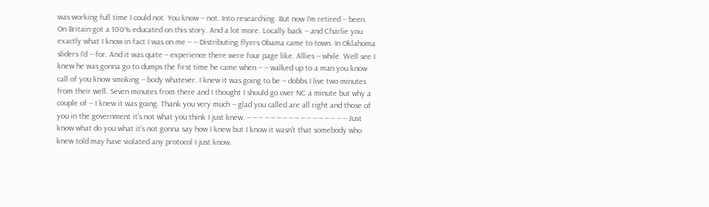was working full time I could not. You know -- not. Into researching. But now I'm retired -- been. On Britain got a 100% educated on this story. And a lot more. Locally back -- and Charlie you exactly what I know in fact I was on me -- -- Distributing flyers Obama came to town. In Oklahoma sliders I'd -- for. And it was quite -- experience there were four page like. Allies -- while. Well see I knew he was gonna go to dumps the first time he came when -- -- walked up to a man you know call of you know smoking -- body whatever. I knew it was going to be -- dobbs I live two minutes from their well. Seven minutes from there and I thought I should go over NC a minute but why a couple of -- I knew it was going. Thank you very much -- glad you called are all right and those of you in the government it's not what you think I just knew. -- -- -- -- -- -- -- -- -- -- -- -- -- -- -- -- -- Just know what do you what it's not gonna say how I knew but I know it wasn't that somebody who knew told may have violated any protocol I just know.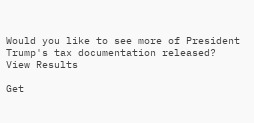Would you like to see more of President Trump's tax documentation released?
View Results

Get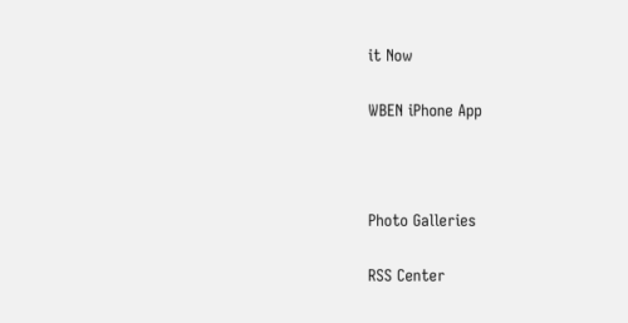it Now

WBEN iPhone App



Photo Galleries

RSS Center